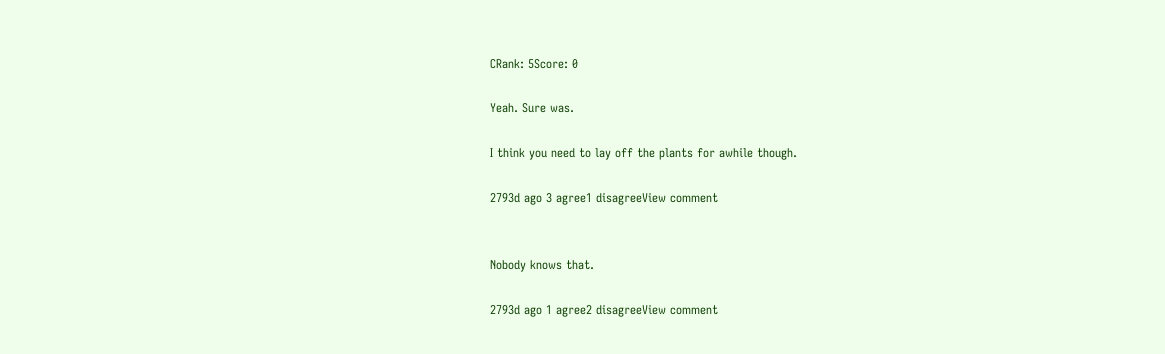CRank: 5Score: 0

Yeah. Sure was.

I think you need to lay off the plants for awhile though.

2793d ago 3 agree1 disagreeView comment


Nobody knows that.

2793d ago 1 agree2 disagreeView comment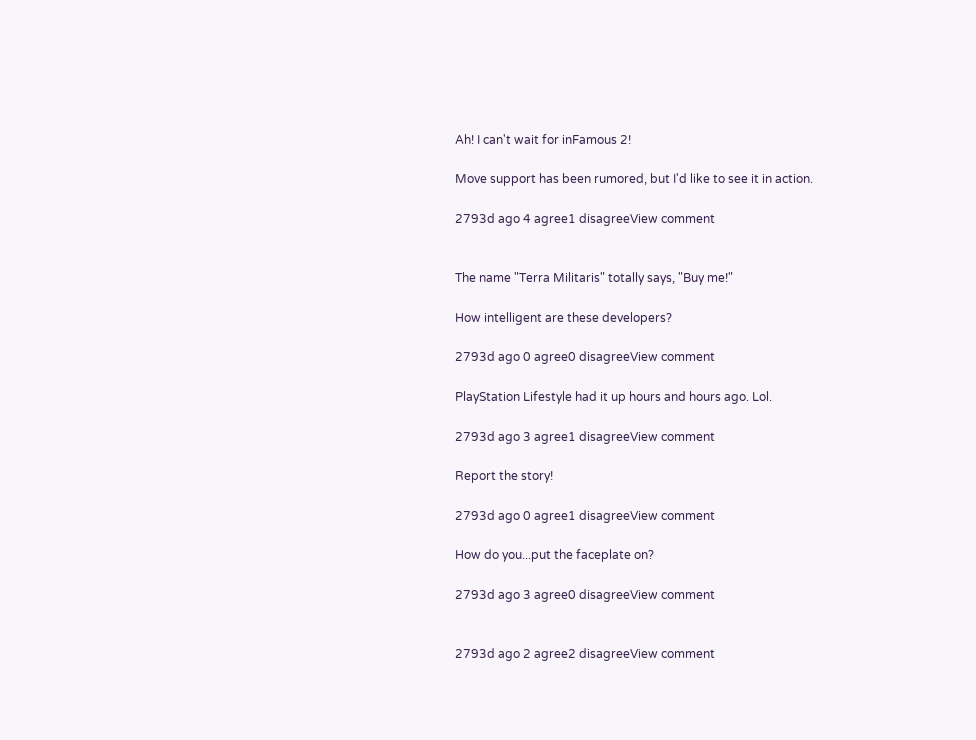Ah! I can't wait for inFamous 2!

Move support has been rumored, but I'd like to see it in action.

2793d ago 4 agree1 disagreeView comment


The name "Terra Militaris" totally says, "Buy me!"

How intelligent are these developers?

2793d ago 0 agree0 disagreeView comment

PlayStation Lifestyle had it up hours and hours ago. Lol.

2793d ago 3 agree1 disagreeView comment

Report the story!

2793d ago 0 agree1 disagreeView comment

How do you...put the faceplate on?

2793d ago 3 agree0 disagreeView comment


2793d ago 2 agree2 disagreeView comment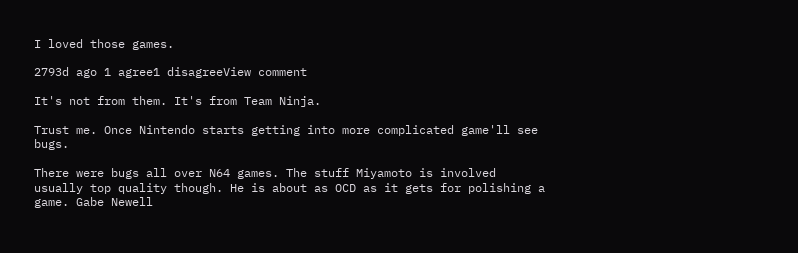I loved those games.

2793d ago 1 agree1 disagreeView comment

It's not from them. It's from Team Ninja.

Trust me. Once Nintendo starts getting into more complicated game'll see bugs.

There were bugs all over N64 games. The stuff Miyamoto is involved usually top quality though. He is about as OCD as it gets for polishing a game. Gabe Newell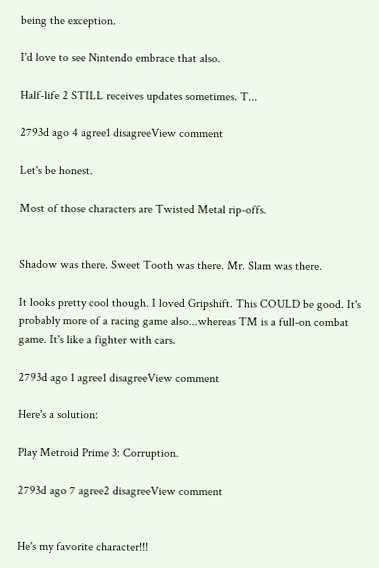being the exception.

I'd love to see Nintendo embrace that also.

Half-life 2 STILL receives updates sometimes. T...

2793d ago 4 agree1 disagreeView comment

Let's be honest.

Most of those characters are Twisted Metal rip-offs.


Shadow was there. Sweet Tooth was there. Mr. Slam was there.

It looks pretty cool though. I loved Gripshift. This COULD be good. It's probably more of a racing game also...whereas TM is a full-on combat game. It's like a fighter with cars.

2793d ago 1 agree1 disagreeView comment

Here's a solution:

Play Metroid Prime 3: Corruption.

2793d ago 7 agree2 disagreeView comment


He's my favorite character!!!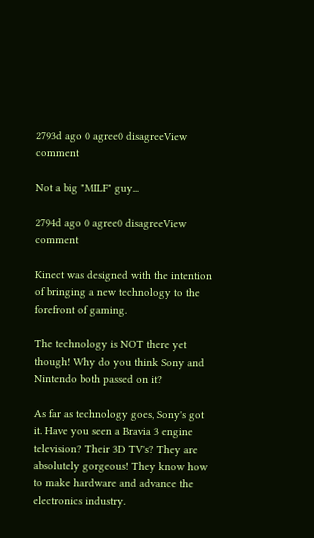2793d ago 0 agree0 disagreeView comment

Not a big "MILF" guy...

2794d ago 0 agree0 disagreeView comment

Kinect was designed with the intention of bringing a new technology to the forefront of gaming.

The technology is NOT there yet though! Why do you think Sony and Nintendo both passed on it?

As far as technology goes, Sony's got it. Have you seen a Bravia 3 engine television? Their 3D TV's? They are absolutely gorgeous! They know how to make hardware and advance the electronics industry.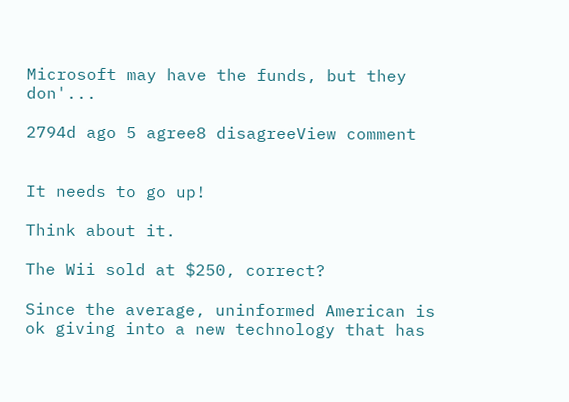Microsoft may have the funds, but they don'...

2794d ago 5 agree8 disagreeView comment


It needs to go up!

Think about it.

The Wii sold at $250, correct?

Since the average, uninformed American is ok giving into a new technology that has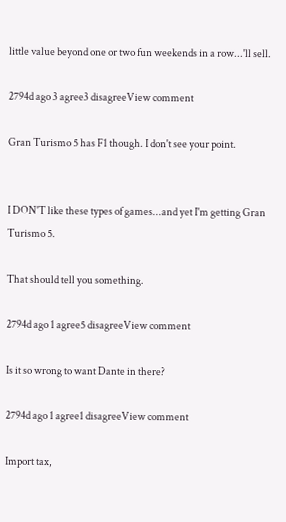little value beyond one or two fun weekends in a row...'ll sell.

2794d ago 3 agree3 disagreeView comment

Gran Turismo 5 has F1 though. I don't see your point.


I DON'T like these types of games...and yet I'm getting Gran Turismo 5.

That should tell you something.

2794d ago 1 agree5 disagreeView comment

Is it so wrong to want Dante in there?

2794d ago 1 agree1 disagreeView comment

Import tax,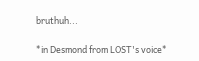bruthuh...

*in Desmond from LOST's voice*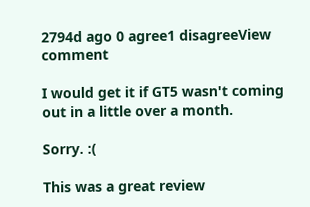2794d ago 0 agree1 disagreeView comment

I would get it if GT5 wasn't coming out in a little over a month.

Sorry. :(

This was a great review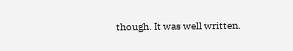though. It was well written.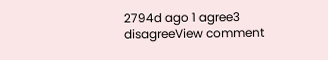2794d ago 1 agree3 disagreeView comment